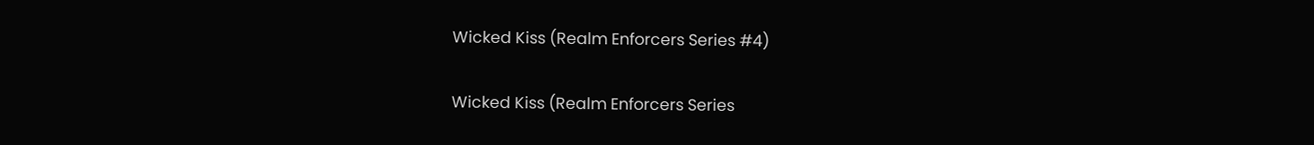Wicked Kiss (Realm Enforcers Series #4)

Wicked Kiss (Realm Enforcers Series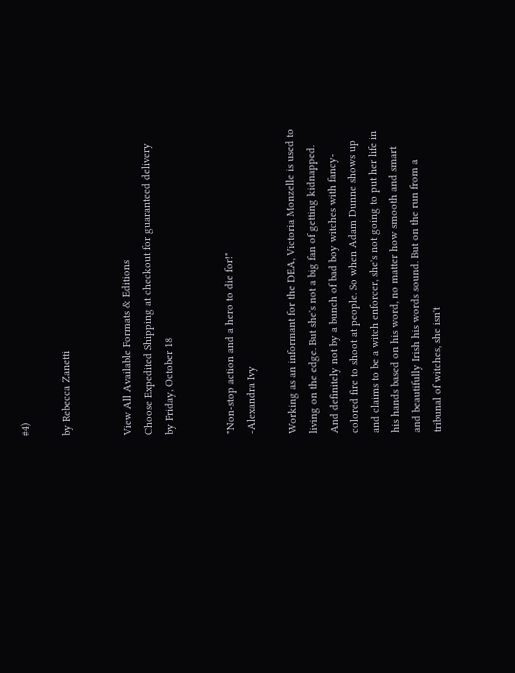#4)

by Rebecca Zanetti


View All Available Formats & Editions
Choose Expedited Shipping at checkout for guaranteed delivery by Friday, October 18


"Non-stop action and a hero to die for!"
-Alexandra Ivy

Working as an informant for the DEA, Victoria Monzelle is used to living on the edge. But she's not a big fan of getting kidnapped. And definitely not by a bunch of bad boy witches with fancy-colored fire to shoot at people. So when Adam Dunne shows up and claims to be a witch enforcer, she's not going to put her life in his hands based on his word, no matter how smooth and smart and beautifully Irish his words sound. But on the run from a tribunal of witches, she isn't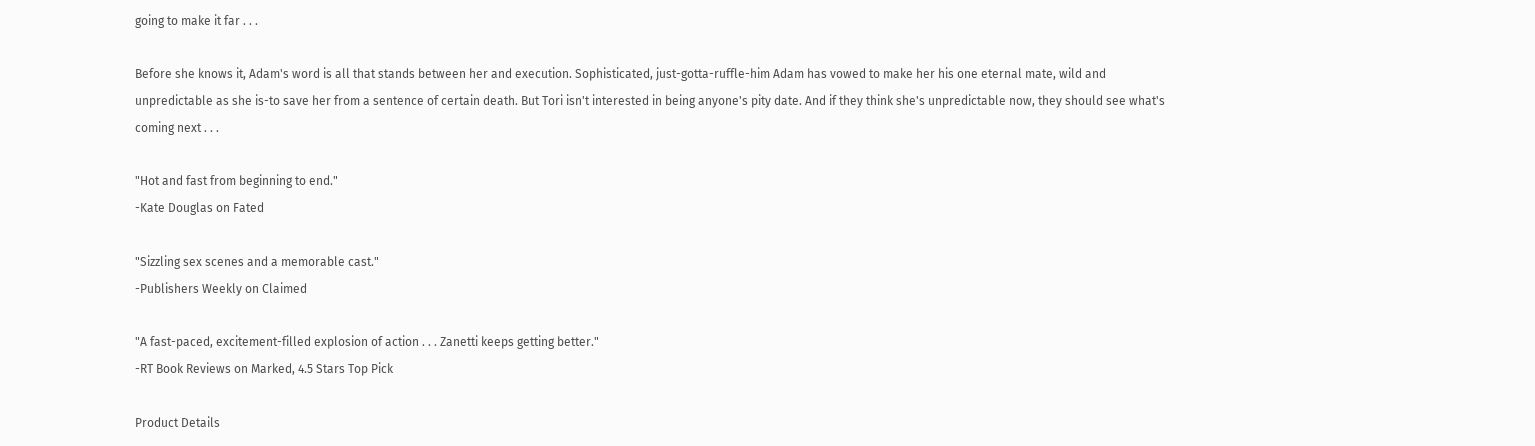going to make it far . . .

Before she knows it, Adam's word is all that stands between her and execution. Sophisticated, just-gotta-ruffle-him Adam has vowed to make her his one eternal mate, wild and unpredictable as she is-to save her from a sentence of certain death. But Tori isn't interested in being anyone's pity date. And if they think she's unpredictable now, they should see what's coming next . . .

"Hot and fast from beginning to end."
-Kate Douglas on Fated

"Sizzling sex scenes and a memorable cast."
-Publishers Weekly on Claimed

"A fast-paced, excitement-filled explosion of action . . . Zanetti keeps getting better."
-RT Book Reviews on Marked, 4.5 Stars Top Pick

Product Details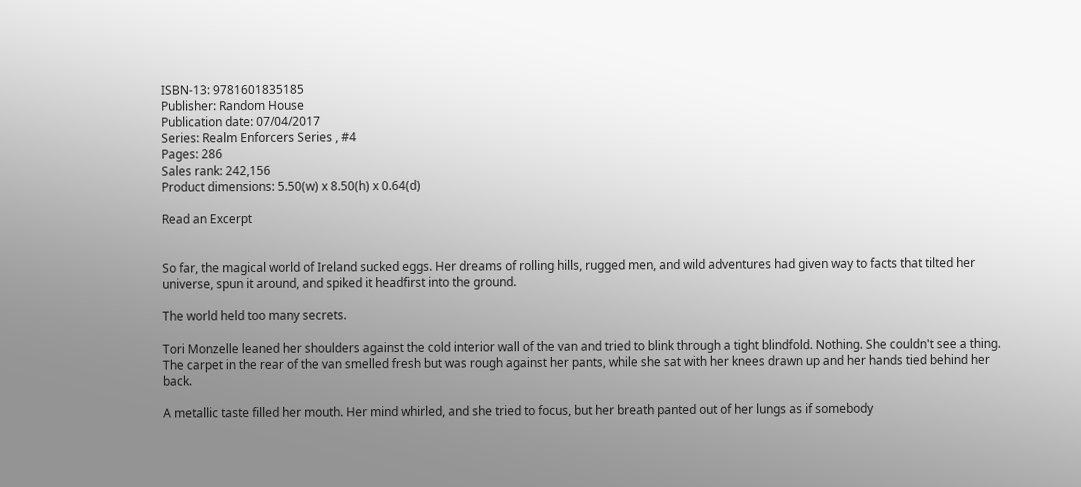ISBN-13: 9781601835185
Publisher: Random House
Publication date: 07/04/2017
Series: Realm Enforcers Series , #4
Pages: 286
Sales rank: 242,156
Product dimensions: 5.50(w) x 8.50(h) x 0.64(d)

Read an Excerpt


So far, the magical world of Ireland sucked eggs. Her dreams of rolling hills, rugged men, and wild adventures had given way to facts that tilted her universe, spun it around, and spiked it headfirst into the ground.

The world held too many secrets.

Tori Monzelle leaned her shoulders against the cold interior wall of the van and tried to blink through a tight blindfold. Nothing. She couldn't see a thing. The carpet in the rear of the van smelled fresh but was rough against her pants, while she sat with her knees drawn up and her hands tied behind her back.

A metallic taste filled her mouth. Her mind whirled, and she tried to focus, but her breath panted out of her lungs as if somebody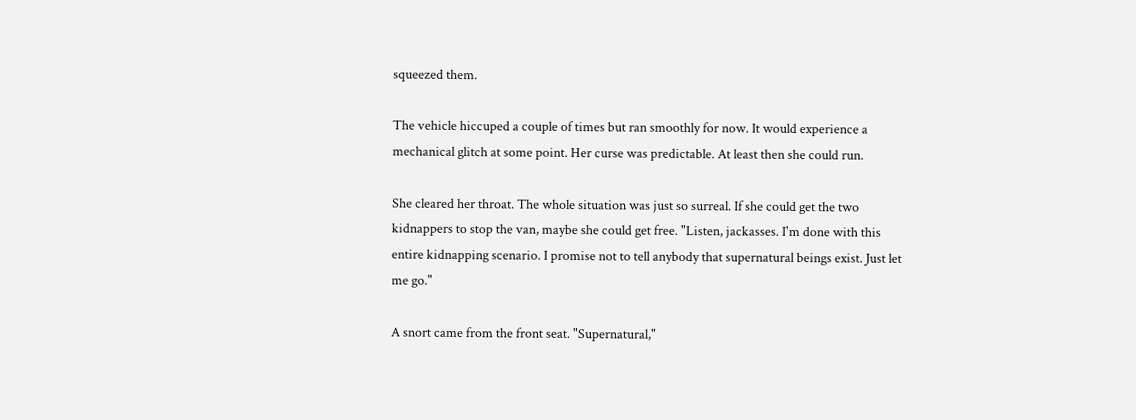squeezed them.

The vehicle hiccuped a couple of times but ran smoothly for now. It would experience a mechanical glitch at some point. Her curse was predictable. At least then she could run.

She cleared her throat. The whole situation was just so surreal. If she could get the two kidnappers to stop the van, maybe she could get free. "Listen, jackasses. I'm done with this entire kidnapping scenario. I promise not to tell anybody that supernatural beings exist. Just let me go."

A snort came from the front seat. "Supernatural,"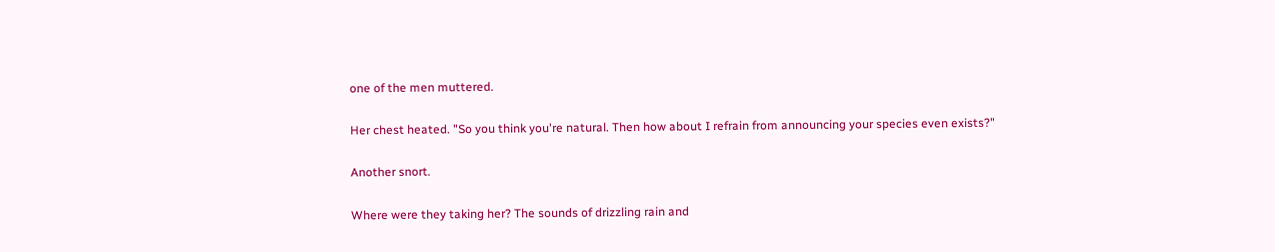one of the men muttered.

Her chest heated. "So you think you're natural. Then how about I refrain from announcing your species even exists?"

Another snort.

Where were they taking her? The sounds of drizzling rain and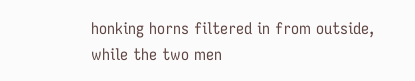honking horns filtered in from outside, while the two men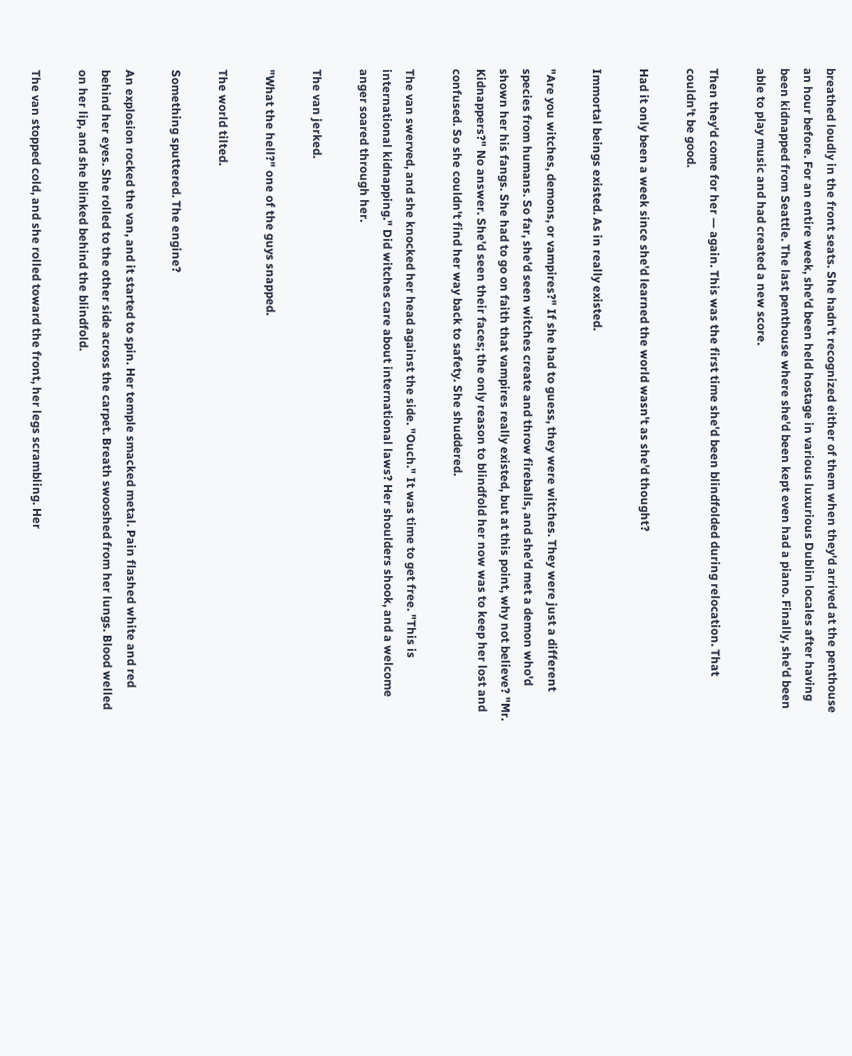breathed loudly in the front seats. She hadn't recognized either of them when they'd arrived at the penthouse an hour before. For an entire week, she'd been held hostage in various luxurious Dublin locales after having been kidnapped from Seattle. The last penthouse where she'd been kept even had a piano. Finally, she'd been able to play music and had created a new score.

Then they'd come for her — again. This was the first time she'd been blindfolded during relocation. That couldn't be good.

Had it only been a week since she'd learned the world wasn't as she'd thought?

Immortal beings existed. As in really existed.

"Are you witches, demons, or vampires?" If she had to guess, they were witches. They were just a different species from humans. So far, she'd seen witches create and throw fireballs, and she'd met a demon who'd shown her his fangs. She had to go on faith that vampires really existed, but at this point, why not believe? "Mr. Kidnappers?" No answer. She'd seen their faces; the only reason to blindfold her now was to keep her lost and confused. So she couldn't find her way back to safety. She shuddered.

The van swerved, and she knocked her head against the side. "Ouch." It was time to get free. "This is international kidnapping." Did witches care about international laws? Her shoulders shook, and a welcome anger soared through her.

The van jerked.

"What the hell?" one of the guys snapped.

The world tilted.

Something sputtered. The engine?

An explosion rocked the van, and it started to spin. Her temple smacked metal. Pain flashed white and red behind her eyes. She rolled to the other side across the carpet. Breath swooshed from her lungs. Blood welled on her lip, and she blinked behind the blindfold.

The van stopped cold, and she rolled toward the front, her legs scrambling. Her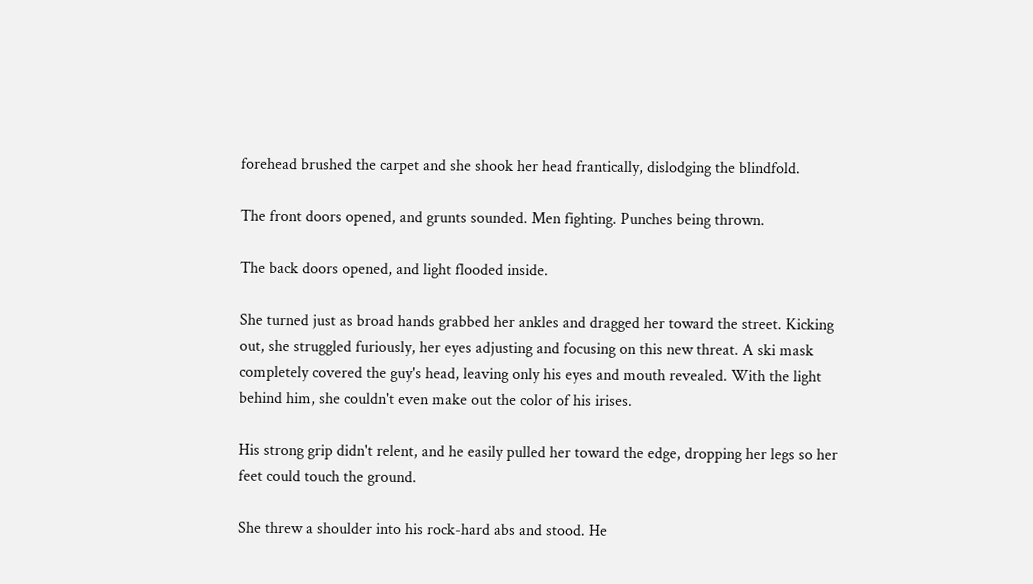forehead brushed the carpet and she shook her head frantically, dislodging the blindfold.

The front doors opened, and grunts sounded. Men fighting. Punches being thrown.

The back doors opened, and light flooded inside.

She turned just as broad hands grabbed her ankles and dragged her toward the street. Kicking out, she struggled furiously, her eyes adjusting and focusing on this new threat. A ski mask completely covered the guy's head, leaving only his eyes and mouth revealed. With the light behind him, she couldn't even make out the color of his irises.

His strong grip didn't relent, and he easily pulled her toward the edge, dropping her legs so her feet could touch the ground.

She threw a shoulder into his rock-hard abs and stood. He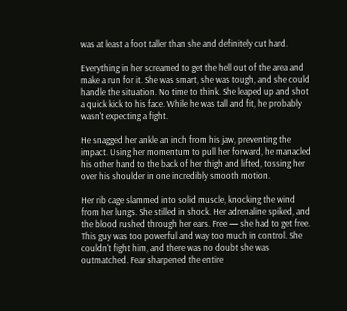was at least a foot taller than she and definitely cut hard.

Everything in her screamed to get the hell out of the area and make a run for it. She was smart, she was tough, and she could handle the situation. No time to think. She leaped up and shot a quick kick to his face. While he was tall and fit, he probably wasn't expecting a fight.

He snagged her ankle an inch from his jaw, preventing the impact. Using her momentum to pull her forward, he manacled his other hand to the back of her thigh and lifted, tossing her over his shoulder in one incredibly smooth motion.

Her rib cage slammed into solid muscle, knocking the wind from her lungs. She stilled in shock. Her adrenaline spiked, and the blood rushed through her ears. Free — she had to get free. This guy was too powerful and way too much in control. She couldn't fight him, and there was no doubt she was outmatched. Fear sharpened the entire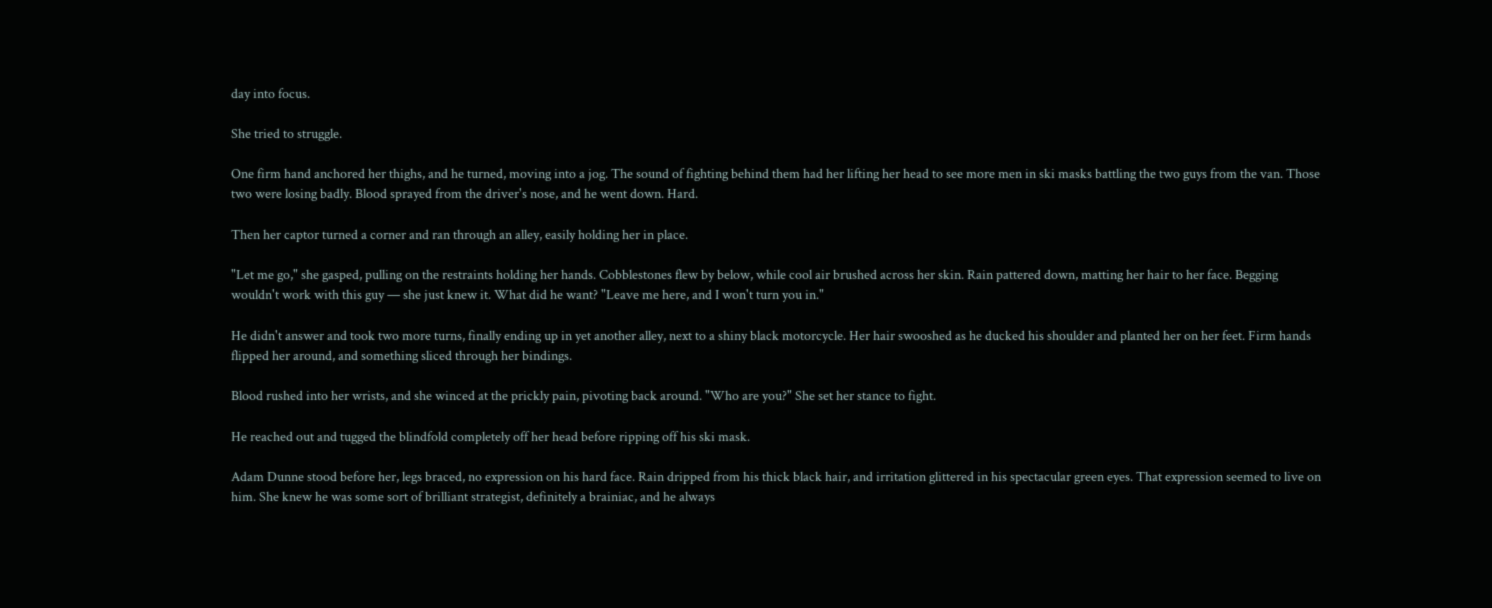day into focus.

She tried to struggle.

One firm hand anchored her thighs, and he turned, moving into a jog. The sound of fighting behind them had her lifting her head to see more men in ski masks battling the two guys from the van. Those two were losing badly. Blood sprayed from the driver's nose, and he went down. Hard.

Then her captor turned a corner and ran through an alley, easily holding her in place.

"Let me go," she gasped, pulling on the restraints holding her hands. Cobblestones flew by below, while cool air brushed across her skin. Rain pattered down, matting her hair to her face. Begging wouldn't work with this guy — she just knew it. What did he want? "Leave me here, and I won't turn you in."

He didn't answer and took two more turns, finally ending up in yet another alley, next to a shiny black motorcycle. Her hair swooshed as he ducked his shoulder and planted her on her feet. Firm hands flipped her around, and something sliced through her bindings.

Blood rushed into her wrists, and she winced at the prickly pain, pivoting back around. "Who are you?" She set her stance to fight.

He reached out and tugged the blindfold completely off her head before ripping off his ski mask.

Adam Dunne stood before her, legs braced, no expression on his hard face. Rain dripped from his thick black hair, and irritation glittered in his spectacular green eyes. That expression seemed to live on him. She knew he was some sort of brilliant strategist, definitely a brainiac, and he always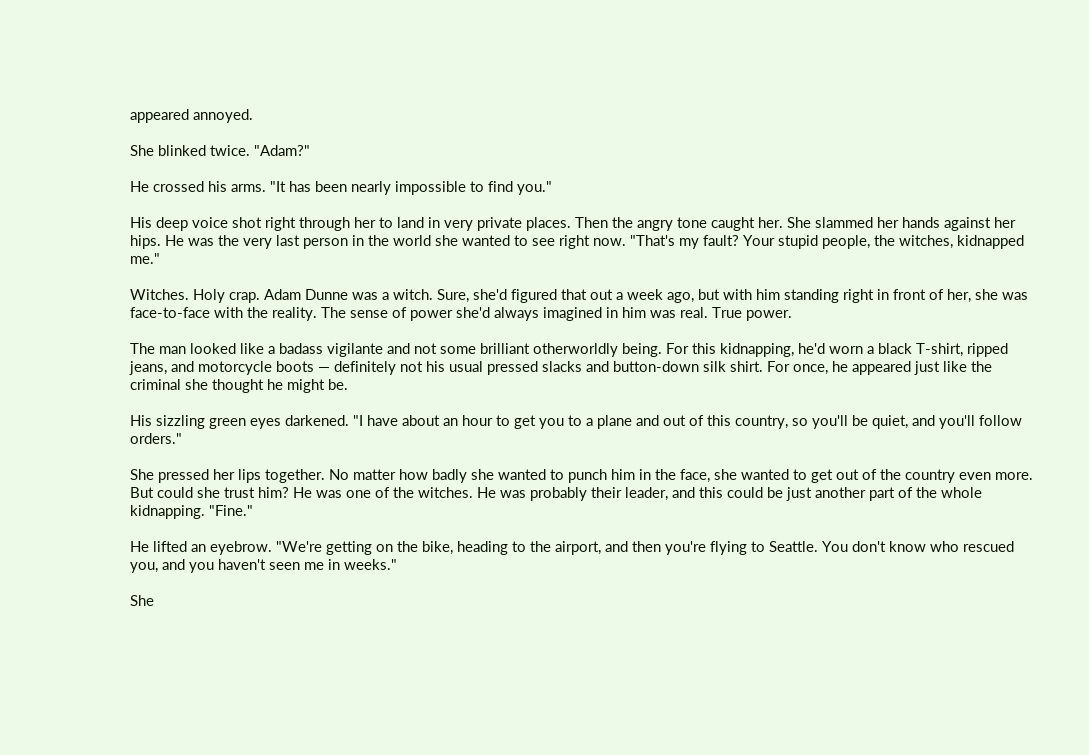appeared annoyed.

She blinked twice. "Adam?"

He crossed his arms. "It has been nearly impossible to find you."

His deep voice shot right through her to land in very private places. Then the angry tone caught her. She slammed her hands against her hips. He was the very last person in the world she wanted to see right now. "That's my fault? Your stupid people, the witches, kidnapped me."

Witches. Holy crap. Adam Dunne was a witch. Sure, she'd figured that out a week ago, but with him standing right in front of her, she was face-to-face with the reality. The sense of power she'd always imagined in him was real. True power.

The man looked like a badass vigilante and not some brilliant otherworldly being. For this kidnapping, he'd worn a black T-shirt, ripped jeans, and motorcycle boots — definitely not his usual pressed slacks and button-down silk shirt. For once, he appeared just like the criminal she thought he might be.

His sizzling green eyes darkened. "I have about an hour to get you to a plane and out of this country, so you'll be quiet, and you'll follow orders."

She pressed her lips together. No matter how badly she wanted to punch him in the face, she wanted to get out of the country even more. But could she trust him? He was one of the witches. He was probably their leader, and this could be just another part of the whole kidnapping. "Fine."

He lifted an eyebrow. "We're getting on the bike, heading to the airport, and then you're flying to Seattle. You don't know who rescued you, and you haven't seen me in weeks."

She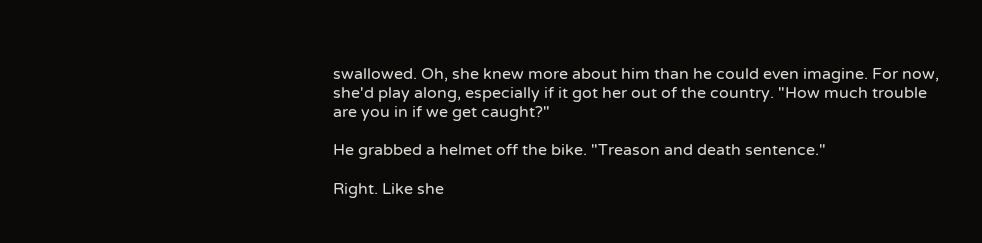swallowed. Oh, she knew more about him than he could even imagine. For now, she'd play along, especially if it got her out of the country. "How much trouble are you in if we get caught?"

He grabbed a helmet off the bike. "Treason and death sentence."

Right. Like she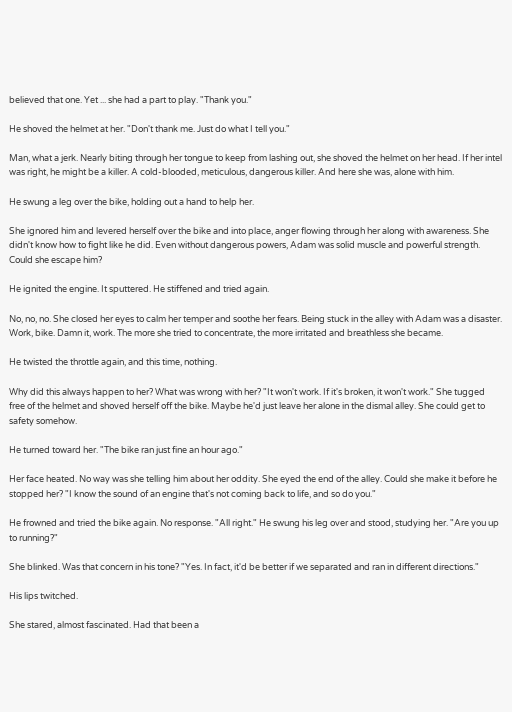believed that one. Yet ... she had a part to play. "Thank you."

He shoved the helmet at her. "Don't thank me. Just do what I tell you."

Man, what a jerk. Nearly biting through her tongue to keep from lashing out, she shoved the helmet on her head. If her intel was right, he might be a killer. A cold-blooded, meticulous, dangerous killer. And here she was, alone with him.

He swung a leg over the bike, holding out a hand to help her.

She ignored him and levered herself over the bike and into place, anger flowing through her along with awareness. She didn't know how to fight like he did. Even without dangerous powers, Adam was solid muscle and powerful strength. Could she escape him?

He ignited the engine. It sputtered. He stiffened and tried again.

No, no, no. She closed her eyes to calm her temper and soothe her fears. Being stuck in the alley with Adam was a disaster. Work, bike. Damn it, work. The more she tried to concentrate, the more irritated and breathless she became.

He twisted the throttle again, and this time, nothing.

Why did this always happen to her? What was wrong with her? "It won't work. If it's broken, it won't work." She tugged free of the helmet and shoved herself off the bike. Maybe he'd just leave her alone in the dismal alley. She could get to safety somehow.

He turned toward her. "The bike ran just fine an hour ago."

Her face heated. No way was she telling him about her oddity. She eyed the end of the alley. Could she make it before he stopped her? "I know the sound of an engine that's not coming back to life, and so do you."

He frowned and tried the bike again. No response. "All right." He swung his leg over and stood, studying her. "Are you up to running?"

She blinked. Was that concern in his tone? "Yes. In fact, it'd be better if we separated and ran in different directions."

His lips twitched.

She stared, almost fascinated. Had that been a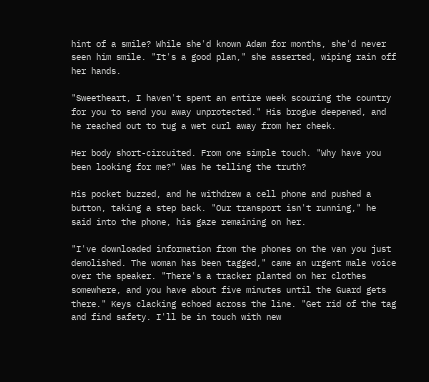hint of a smile? While she'd known Adam for months, she'd never seen him smile. "It's a good plan," she asserted, wiping rain off her hands.

"Sweetheart, I haven't spent an entire week scouring the country for you to send you away unprotected." His brogue deepened, and he reached out to tug a wet curl away from her cheek.

Her body short-circuited. From one simple touch. "Why have you been looking for me?" Was he telling the truth?

His pocket buzzed, and he withdrew a cell phone and pushed a button, taking a step back. "Our transport isn't running," he said into the phone, his gaze remaining on her.

"I've downloaded information from the phones on the van you just demolished. The woman has been tagged," came an urgent male voice over the speaker. "There's a tracker planted on her clothes somewhere, and you have about five minutes until the Guard gets there." Keys clacking echoed across the line. "Get rid of the tag and find safety. I'll be in touch with new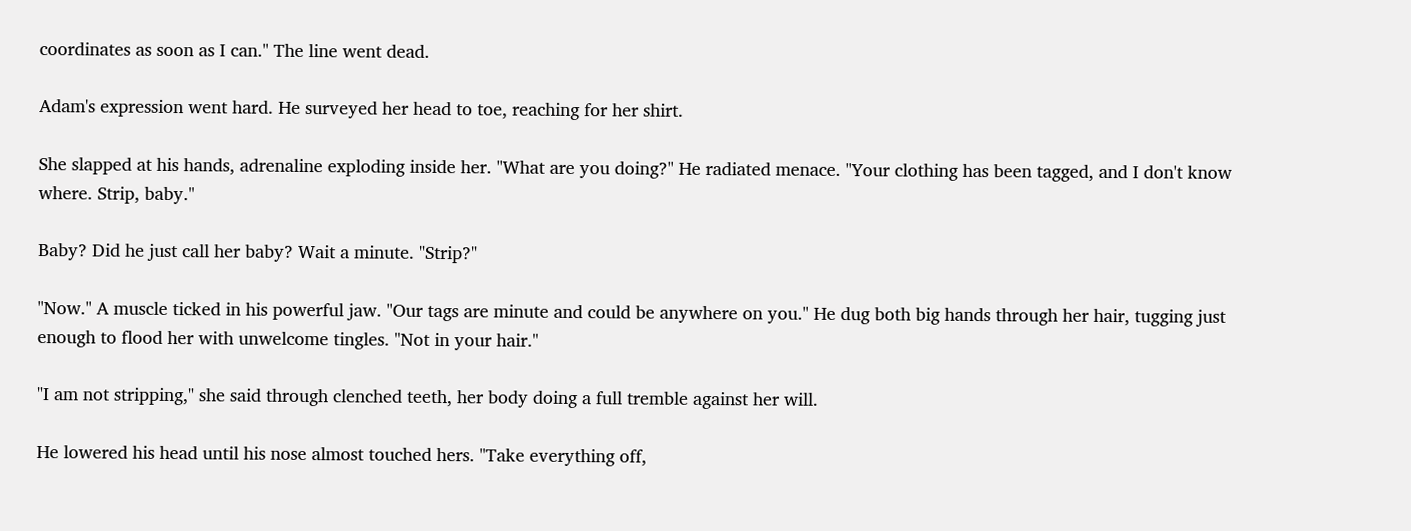coordinates as soon as I can." The line went dead.

Adam's expression went hard. He surveyed her head to toe, reaching for her shirt.

She slapped at his hands, adrenaline exploding inside her. "What are you doing?" He radiated menace. "Your clothing has been tagged, and I don't know where. Strip, baby."

Baby? Did he just call her baby? Wait a minute. "Strip?"

"Now." A muscle ticked in his powerful jaw. "Our tags are minute and could be anywhere on you." He dug both big hands through her hair, tugging just enough to flood her with unwelcome tingles. "Not in your hair."

"I am not stripping," she said through clenched teeth, her body doing a full tremble against her will.

He lowered his head until his nose almost touched hers. "Take everything off,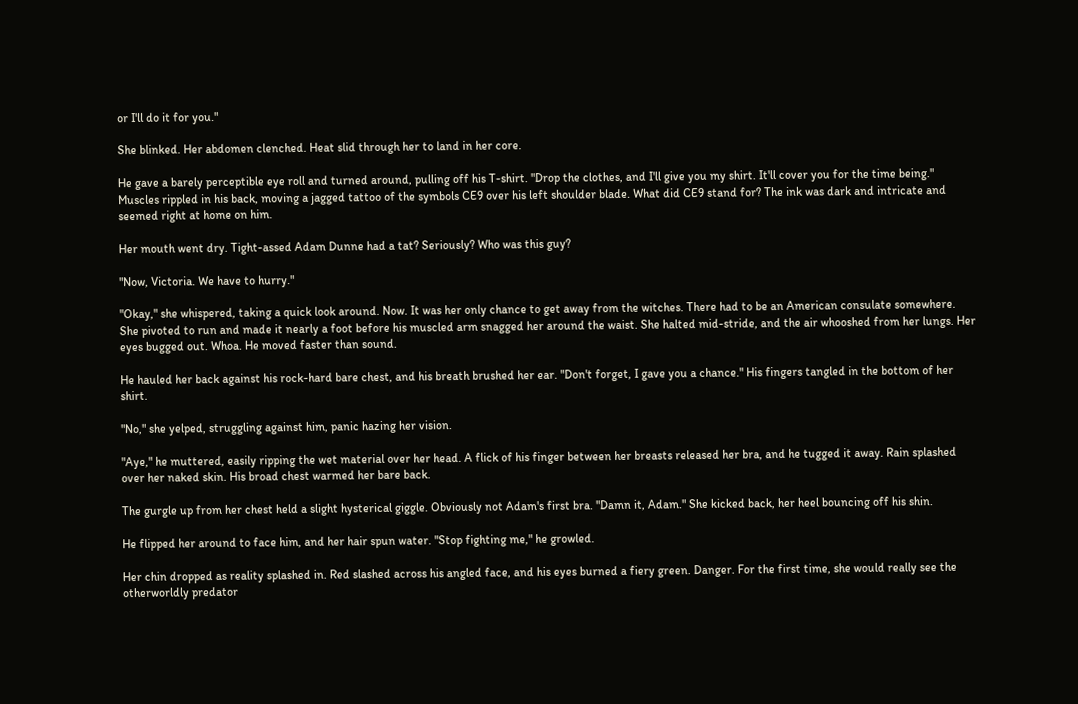or I'll do it for you."

She blinked. Her abdomen clenched. Heat slid through her to land in her core.

He gave a barely perceptible eye roll and turned around, pulling off his T-shirt. "Drop the clothes, and I'll give you my shirt. It'll cover you for the time being." Muscles rippled in his back, moving a jagged tattoo of the symbols CE9 over his left shoulder blade. What did CE9 stand for? The ink was dark and intricate and seemed right at home on him.

Her mouth went dry. Tight-assed Adam Dunne had a tat? Seriously? Who was this guy?

"Now, Victoria. We have to hurry."

"Okay," she whispered, taking a quick look around. Now. It was her only chance to get away from the witches. There had to be an American consulate somewhere. She pivoted to run and made it nearly a foot before his muscled arm snagged her around the waist. She halted mid-stride, and the air whooshed from her lungs. Her eyes bugged out. Whoa. He moved faster than sound.

He hauled her back against his rock-hard bare chest, and his breath brushed her ear. "Don't forget, I gave you a chance." His fingers tangled in the bottom of her shirt.

"No," she yelped, struggling against him, panic hazing her vision.

"Aye," he muttered, easily ripping the wet material over her head. A flick of his finger between her breasts released her bra, and he tugged it away. Rain splashed over her naked skin. His broad chest warmed her bare back.

The gurgle up from her chest held a slight hysterical giggle. Obviously not Adam's first bra. "Damn it, Adam." She kicked back, her heel bouncing off his shin.

He flipped her around to face him, and her hair spun water. "Stop fighting me," he growled.

Her chin dropped as reality splashed in. Red slashed across his angled face, and his eyes burned a fiery green. Danger. For the first time, she would really see the otherworldly predator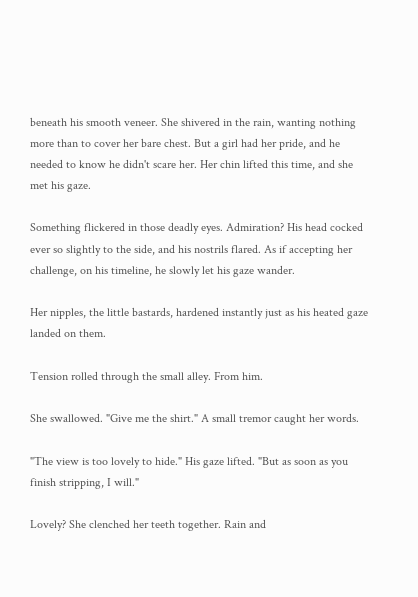beneath his smooth veneer. She shivered in the rain, wanting nothing more than to cover her bare chest. But a girl had her pride, and he needed to know he didn't scare her. Her chin lifted this time, and she met his gaze.

Something flickered in those deadly eyes. Admiration? His head cocked ever so slightly to the side, and his nostrils flared. As if accepting her challenge, on his timeline, he slowly let his gaze wander.

Her nipples, the little bastards, hardened instantly just as his heated gaze landed on them.

Tension rolled through the small alley. From him.

She swallowed. "Give me the shirt." A small tremor caught her words.

"The view is too lovely to hide." His gaze lifted. "But as soon as you finish stripping, I will."

Lovely? She clenched her teeth together. Rain and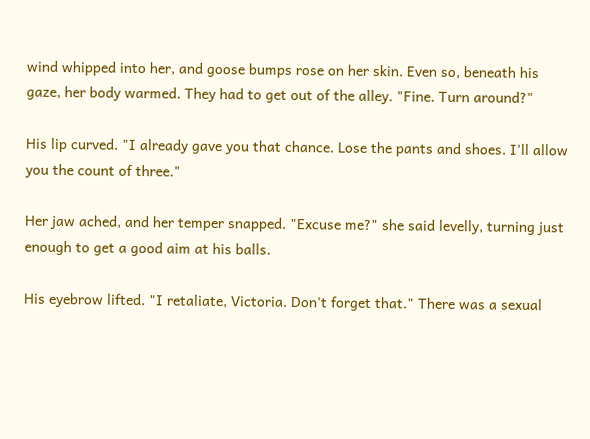wind whipped into her, and goose bumps rose on her skin. Even so, beneath his gaze, her body warmed. They had to get out of the alley. "Fine. Turn around?"

His lip curved. "I already gave you that chance. Lose the pants and shoes. I'll allow you the count of three."

Her jaw ached, and her temper snapped. "Excuse me?" she said levelly, turning just enough to get a good aim at his balls.

His eyebrow lifted. "I retaliate, Victoria. Don't forget that." There was a sexual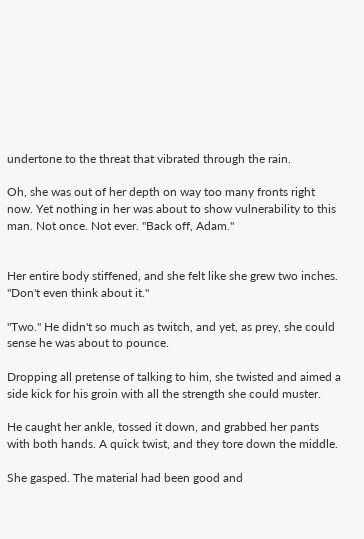undertone to the threat that vibrated through the rain.

Oh, she was out of her depth on way too many fronts right now. Yet nothing in her was about to show vulnerability to this man. Not once. Not ever. "Back off, Adam."


Her entire body stiffened, and she felt like she grew two inches. "Don't even think about it."

"Two." He didn't so much as twitch, and yet, as prey, she could sense he was about to pounce.

Dropping all pretense of talking to him, she twisted and aimed a side kick for his groin with all the strength she could muster.

He caught her ankle, tossed it down, and grabbed her pants with both hands. A quick twist, and they tore down the middle.

She gasped. The material had been good and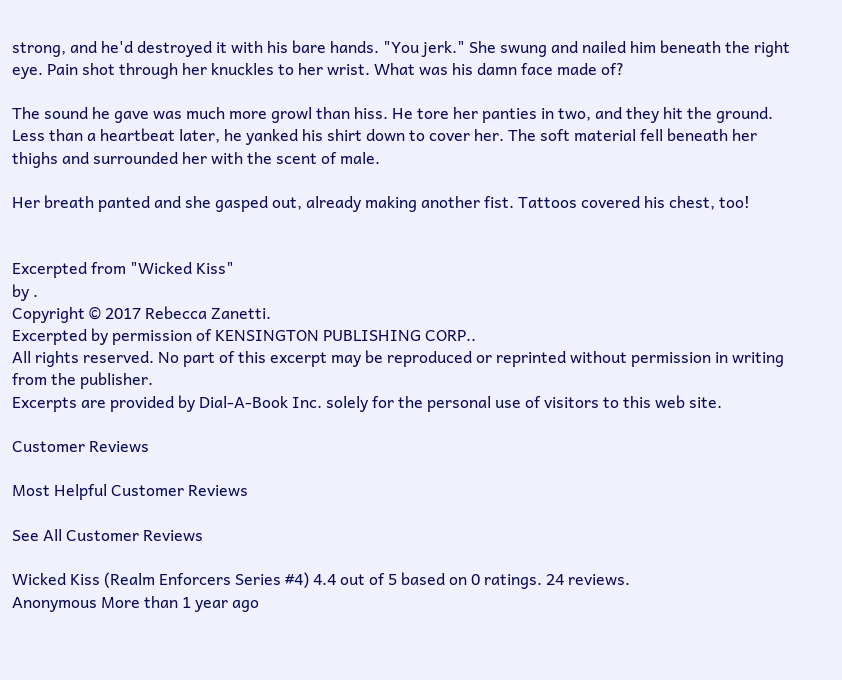strong, and he'd destroyed it with his bare hands. "You jerk." She swung and nailed him beneath the right eye. Pain shot through her knuckles to her wrist. What was his damn face made of?

The sound he gave was much more growl than hiss. He tore her panties in two, and they hit the ground. Less than a heartbeat later, he yanked his shirt down to cover her. The soft material fell beneath her thighs and surrounded her with the scent of male.

Her breath panted and she gasped out, already making another fist. Tattoos covered his chest, too!


Excerpted from "Wicked Kiss"
by .
Copyright © 2017 Rebecca Zanetti.
Excerpted by permission of KENSINGTON PUBLISHING CORP..
All rights reserved. No part of this excerpt may be reproduced or reprinted without permission in writing from the publisher.
Excerpts are provided by Dial-A-Book Inc. solely for the personal use of visitors to this web site.

Customer Reviews

Most Helpful Customer Reviews

See All Customer Reviews

Wicked Kiss (Realm Enforcers Series #4) 4.4 out of 5 based on 0 ratings. 24 reviews.
Anonymous More than 1 year ago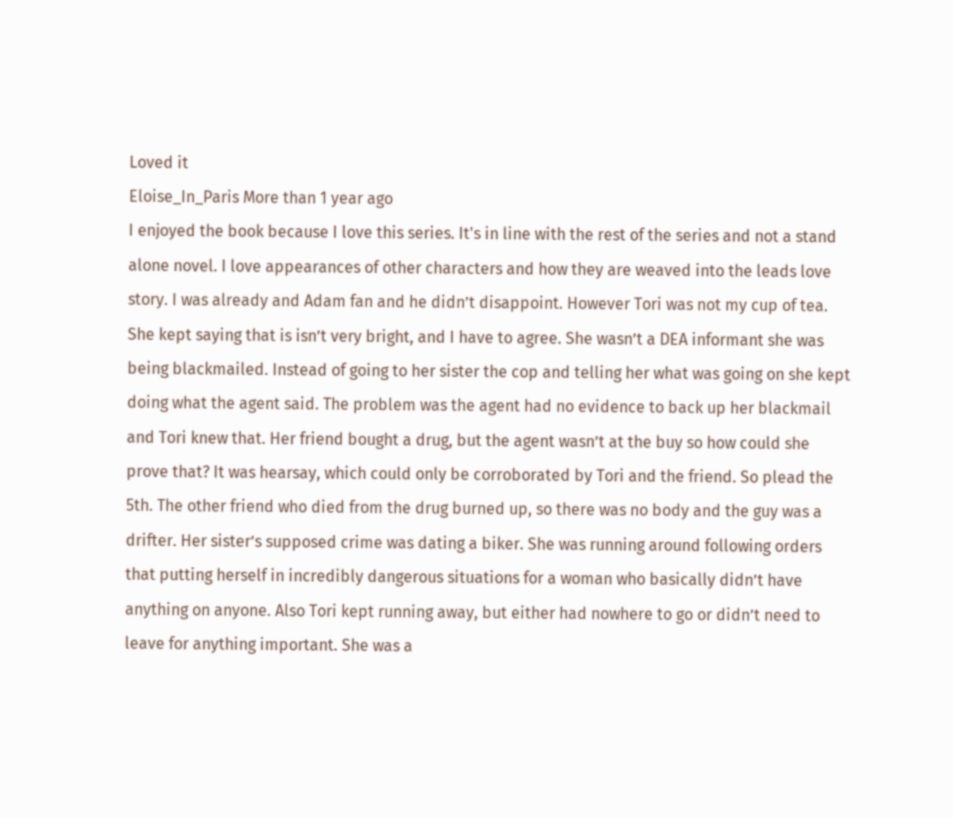Loved it
Eloise_In_Paris More than 1 year ago
I enjoyed the book because I love this series. It's in line with the rest of the series and not a stand alone novel. I love appearances of other characters and how they are weaved into the leads love story. I was already and Adam fan and he didn’t disappoint. However Tori was not my cup of tea. She kept saying that is isn’t very bright, and I have to agree. She wasn’t a DEA informant she was being blackmailed. Instead of going to her sister the cop and telling her what was going on she kept doing what the agent said. The problem was the agent had no evidence to back up her blackmail and Tori knew that. Her friend bought a drug, but the agent wasn’t at the buy so how could she prove that? It was hearsay, which could only be corroborated by Tori and the friend. So plead the 5th. The other friend who died from the drug burned up, so there was no body and the guy was a drifter. Her sister’s supposed crime was dating a biker. She was running around following orders that putting herself in incredibly dangerous situations for a woman who basically didn’t have anything on anyone. Also Tori kept running away, but either had nowhere to go or didn’t need to leave for anything important. She was a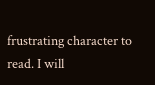frustrating character to read. I will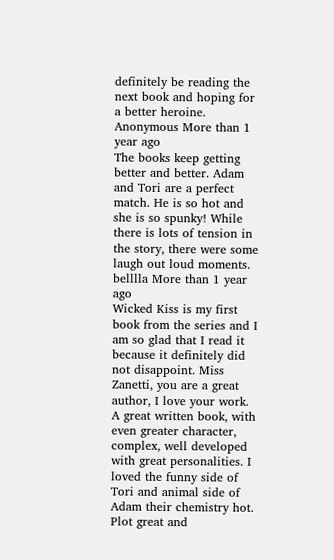definitely be reading the next book and hoping for a better heroine.
Anonymous More than 1 year ago
The books keep getting better and better. Adam and Tori are a perfect match. He is so hot and she is so spunky! While there is lots of tension in the story, there were some laugh out loud moments.
belllla More than 1 year ago
Wicked Kiss is my first book from the series and I am so glad that I read it because it definitely did not disappoint. Miss Zanetti, you are a great author, I love your work. A great written book, with even greater character, complex, well developed with great personalities. I loved the funny side of Tori and animal side of Adam their chemistry hot. Plot great and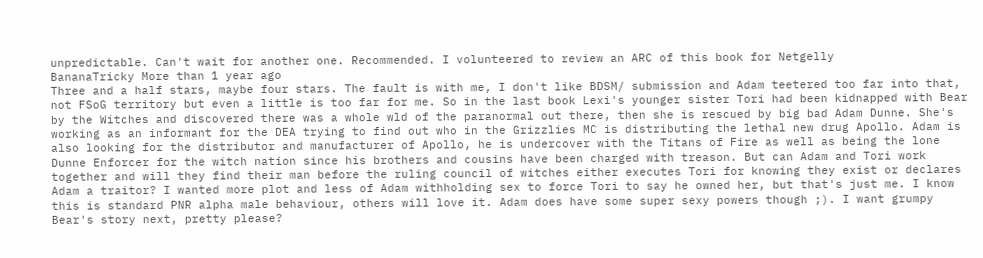unpredictable. Can't wait for another one. Recommended. I volunteered to review an ARC of this book for Netgelly
BananaTricky More than 1 year ago
Three and a half stars, maybe four stars. The fault is with me, I don't like BDSM/ submission and Adam teetered too far into that, not FSoG territory but even a little is too far for me. So in the last book Lexi's younger sister Tori had been kidnapped with Bear by the Witches and discovered there was a whole wld of the paranormal out there, then she is rescued by big bad Adam Dunne. She's working as an informant for the DEA trying to find out who in the Grizzlies MC is distributing the lethal new drug Apollo. Adam is also looking for the distributor and manufacturer of Apollo, he is undercover with the Titans of Fire as well as being the lone Dunne Enforcer for the witch nation since his brothers and cousins have been charged with treason. But can Adam and Tori work together and will they find their man before the ruling council of witches either executes Tori for knowing they exist or declares Adam a traitor? I wanted more plot and less of Adam withholding sex to force Tori to say he owned her, but that's just me. I know this is standard PNR alpha male behaviour, others will love it. Adam does have some super sexy powers though ;). I want grumpy Bear's story next, pretty please?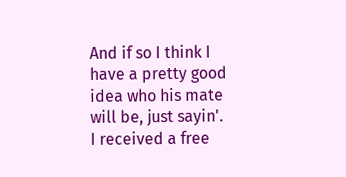And if so I think I have a pretty good idea who his mate will be, just sayin'. I received a free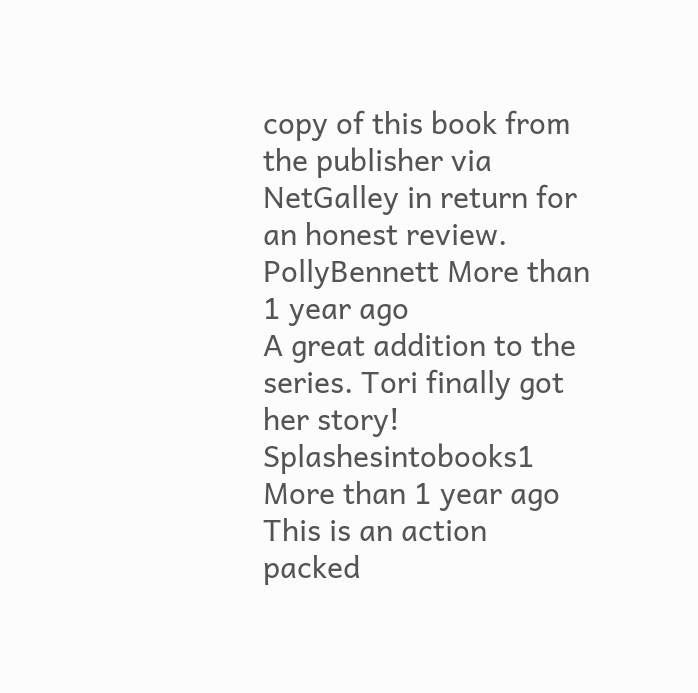copy of this book from the publisher via NetGalley in return for an honest review.
PollyBennett More than 1 year ago
A great addition to the series. Tori finally got her story!
Splashesintobooks1 More than 1 year ago
This is an action packed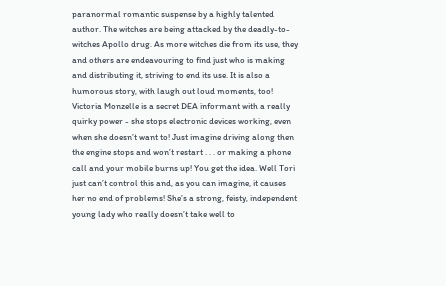paranormal romantic suspense by a highly talented author. The witches are being attacked by the deadly-to-witches Apollo drug. As more witches die from its use, they and others are endeavouring to find just who is making and distributing it, striving to end its use. It is also a humorous story, with laugh out loud moments, too! Victoria Monzelle is a secret DEA informant with a really quirky power - she stops electronic devices working, even when she doesn’t want to! Just imagine driving along then the engine stops and won’t restart . . . or making a phone call and your mobile burns up! You get the idea. Well Tori just can’t control this and, as you can imagine, it causes her no end of problems! She’s a strong, feisty, independent young lady who really doesn’t take well to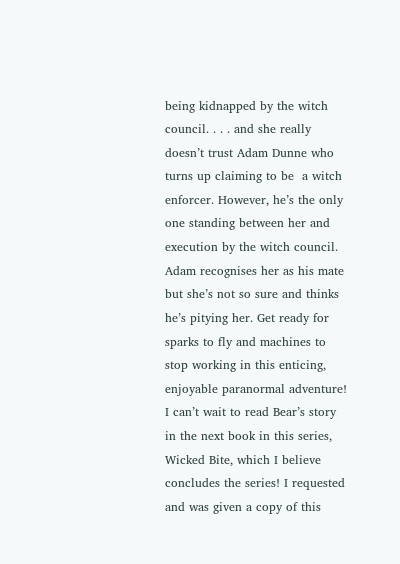being kidnapped by the witch council. . . . and she really doesn’t trust Adam Dunne who turns up claiming to be  a witch enforcer. However, he’s the only one standing between her and execution by the witch council. Adam recognises her as his mate but she’s not so sure and thinks he’s pitying her. Get ready for sparks to fly and machines to stop working in this enticing, enjoyable paranormal adventure! I can’t wait to read Bear’s story in the next book in this series, Wicked Bite, which I believe concludes the series! I requested and was given a copy of this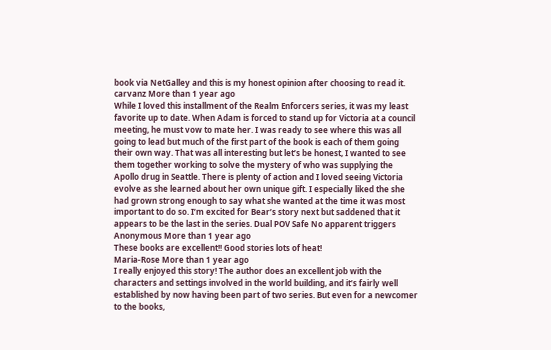book via NetGalley and this is my honest opinion after choosing to read it.
carvanz More than 1 year ago
While I loved this installment of the Realm Enforcers series, it was my least favorite up to date. When Adam is forced to stand up for Victoria at a council meeting, he must vow to mate her. I was ready to see where this was all going to lead but much of the first part of the book is each of them going their own way. That was all interesting but let’s be honest, I wanted to see them together working to solve the mystery of who was supplying the Apollo drug in Seattle. There is plenty of action and I loved seeing Victoria evolve as she learned about her own unique gift. I especially liked the she had grown strong enough to say what she wanted at the time it was most important to do so. I’m excited for Bear’s story next but saddened that it appears to be the last in the series. Dual POV Safe No apparent triggers
Anonymous More than 1 year ago
These books are excellent!! Good stories lots of heat!
Maria-Rose More than 1 year ago
I really enjoyed this story! The author does an excellent job with the characters and settings involved in the world building, and it’s fairly well established by now having been part of two series. But even for a newcomer to the books,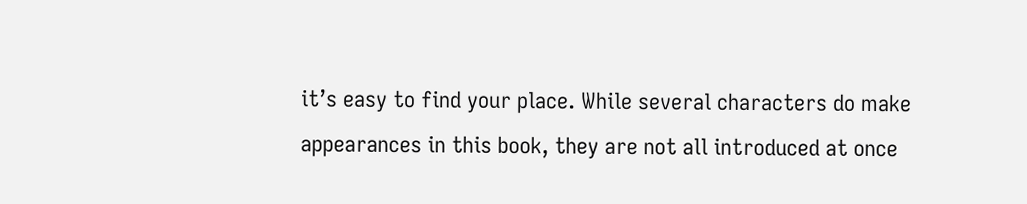it’s easy to find your place. While several characters do make appearances in this book, they are not all introduced at once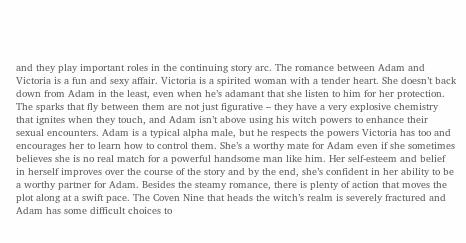and they play important roles in the continuing story arc. The romance between Adam and Victoria is a fun and sexy affair. Victoria is a spirited woman with a tender heart. She doesn’t back down from Adam in the least, even when he’s adamant that she listen to him for her protection. The sparks that fly between them are not just figurative – they have a very explosive chemistry that ignites when they touch, and Adam isn’t above using his witch powers to enhance their sexual encounters. Adam is a typical alpha male, but he respects the powers Victoria has too and encourages her to learn how to control them. She’s a worthy mate for Adam even if she sometimes believes she is no real match for a powerful handsome man like him. Her self-esteem and belief in herself improves over the course of the story and by the end, she’s confident in her ability to be a worthy partner for Adam. Besides the steamy romance, there is plenty of action that moves the plot along at a swift pace. The Coven Nine that heads the witch’s realm is severely fractured and Adam has some difficult choices to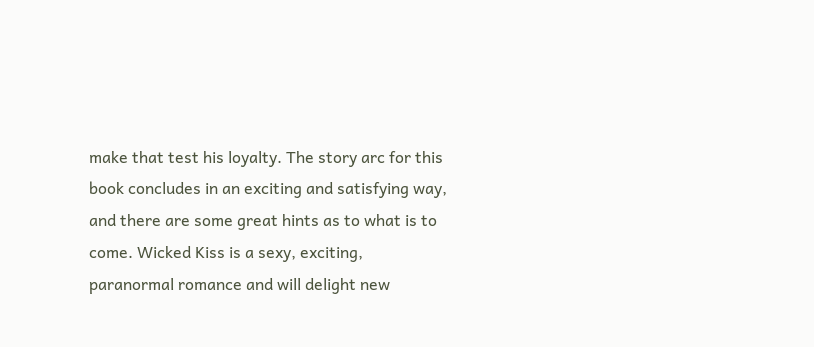make that test his loyalty. The story arc for this book concludes in an exciting and satisfying way, and there are some great hints as to what is to come. Wicked Kiss is a sexy, exciting, paranormal romance and will delight new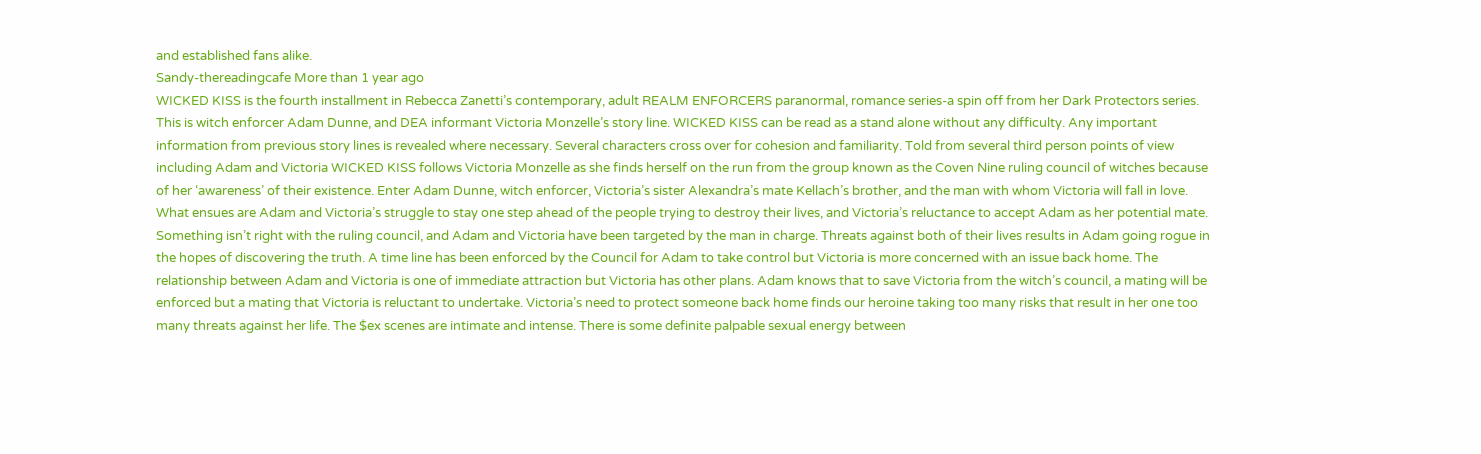and established fans alike.
Sandy-thereadingcafe More than 1 year ago
WICKED KISS is the fourth installment in Rebecca Zanetti’s contemporary, adult REALM ENFORCERS paranormal, romance series-a spin off from her Dark Protectors series. This is witch enforcer Adam Dunne, and DEA informant Victoria Monzelle’s story line. WICKED KISS can be read as a stand alone without any difficulty. Any important information from previous story lines is revealed where necessary. Several characters cross over for cohesion and familiarity. Told from several third person points of view including Adam and Victoria WICKED KISS follows Victoria Monzelle as she finds herself on the run from the group known as the Coven Nine ruling council of witches because of her ‘awareness’ of their existence. Enter Adam Dunne, witch enforcer, Victoria’s sister Alexandra’s mate Kellach’s brother, and the man with whom Victoria will fall in love. What ensues are Adam and Victoria’s struggle to stay one step ahead of the people trying to destroy their lives, and Victoria’s reluctance to accept Adam as her potential mate. Something isn’t right with the ruling council, and Adam and Victoria have been targeted by the man in charge. Threats against both of their lives results in Adam going rogue in the hopes of discovering the truth. A time line has been enforced by the Council for Adam to take control but Victoria is more concerned with an issue back home. The relationship between Adam and Victoria is one of immediate attraction but Victoria has other plans. Adam knows that to save Victoria from the witch’s council, a mating will be enforced but a mating that Victoria is reluctant to undertake. Victoria’s need to protect someone back home finds our heroine taking too many risks that result in her one too many threats against her life. The $ex scenes are intimate and intense. There is some definite palpable sexual energy between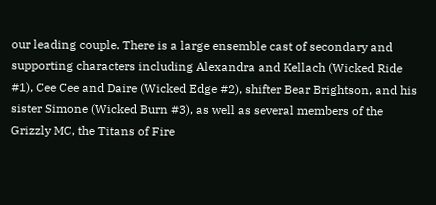our leading couple. There is a large ensemble cast of secondary and supporting characters including Alexandra and Kellach (Wicked Ride #1), Cee Cee and Daire (Wicked Edge #2), shifter Bear Brightson, and his sister Simone (Wicked Burn #3), as well as several members of the Grizzly MC, the Titans of Fire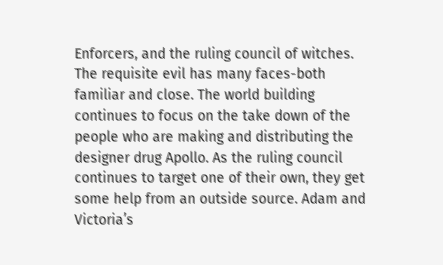Enforcers, and the ruling council of witches. The requisite evil has many faces-both familiar and close. The world building continues to focus on the take down of the people who are making and distributing the designer drug Apollo. As the ruling council continues to target one of their own, they get some help from an outside source. Adam and Victoria’s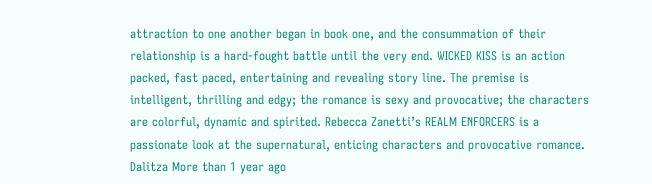attraction to one another began in book one, and the consummation of their relationship is a hard-fought battle until the very end. WICKED KISS is an action packed, fast paced, entertaining and revealing story line. The premise is intelligent, thrilling and edgy; the romance is sexy and provocative; the characters are colorful, dynamic and spirited. Rebecca Zanetti’s REALM ENFORCERS is a passionate look at the supernatural, enticing characters and provocative romance.
Dalitza More than 1 year ago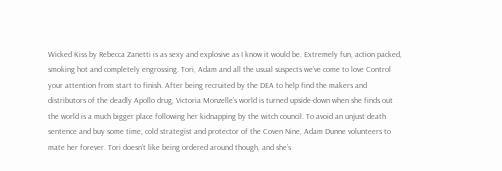Wicked Kiss by Rebecca Zanetti is as sexy and explosive as I know it would be. Extremely fun, action packed, smoking hot and completely engrossing. Tori, Adam and all the usual suspects we’ve come to love Control your attention from start to finish. After being recruited by the DEA to help find the makers and distributors of the deadly Apollo drug, Victoria Monzelle’s world is turned upside-down when she finds out the world is a much bigger place following her kidnapping by the witch council. To avoid an unjust death sentence and buy some time, cold strategist and protector of the Coven Nine, Adam Dunne volunteers to mate her forever. Tori doesn’t like being ordered around though, and she’s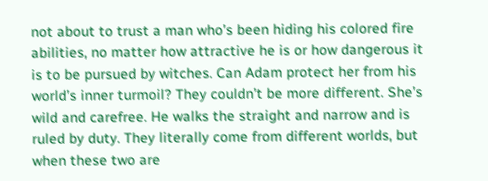not about to trust a man who’s been hiding his colored fire abilities, no matter how attractive he is or how dangerous it is to be pursued by witches. Can Adam protect her from his world’s inner turmoil? They couldn’t be more different. She’s wild and carefree. He walks the straight and narrow and is ruled by duty. They literally come from different worlds, but when these two are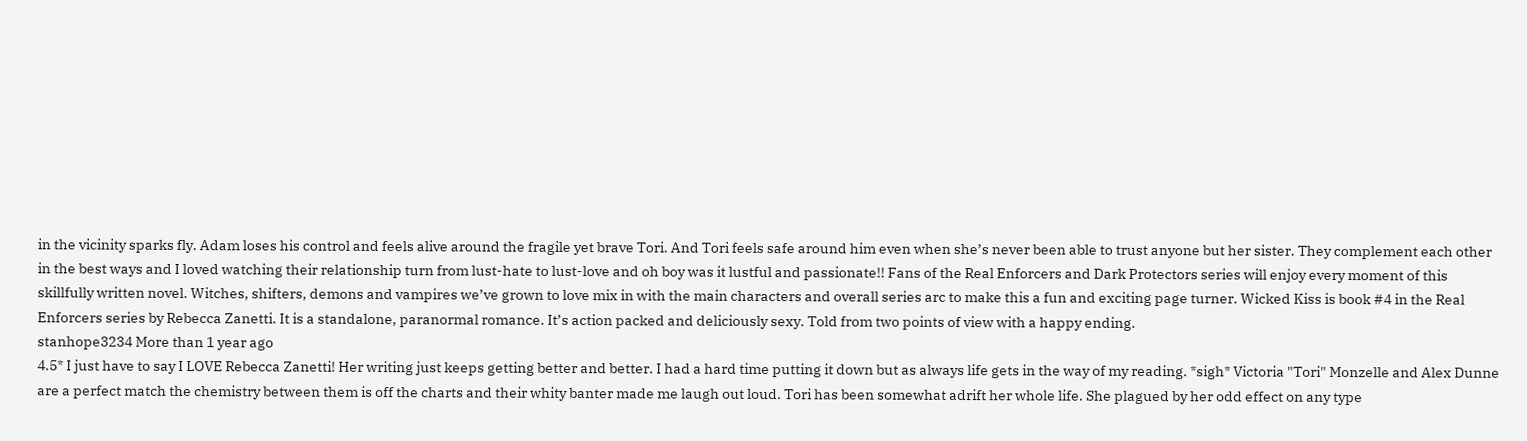in the vicinity sparks fly. Adam loses his control and feels alive around the fragile yet brave Tori. And Tori feels safe around him even when she’s never been able to trust anyone but her sister. They complement each other in the best ways and I loved watching their relationship turn from lust-hate to lust-love and oh boy was it lustful and passionate!! Fans of the Real Enforcers and Dark Protectors series will enjoy every moment of this skillfully written novel. Witches, shifters, demons and vampires we’ve grown to love mix in with the main characters and overall series arc to make this a fun and exciting page turner. Wicked Kiss is book #4 in the Real Enforcers series by Rebecca Zanetti. It is a standalone, paranormal romance. It’s action packed and deliciously sexy. Told from two points of view with a happy ending.
stanhope3234 More than 1 year ago
4.5* I just have to say I LOVE Rebecca Zanetti! Her writing just keeps getting better and better. I had a hard time putting it down but as always life gets in the way of my reading. *sigh* Victoria "Tori" Monzelle and Alex Dunne are a perfect match the chemistry between them is off the charts and their whity banter made me laugh out loud. Tori has been somewhat adrift her whole life. She plagued by her odd effect on any type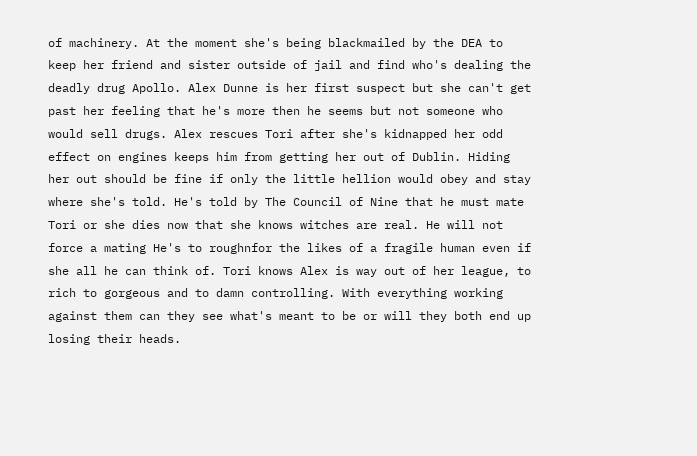of machinery. At the moment she's being blackmailed by the DEA to keep her friend and sister outside of jail and find who's dealing the deadly drug Apollo. Alex Dunne is her first suspect but she can't get past her feeling that he's more then he seems but not someone who would sell drugs. Alex rescues Tori after she's kidnapped her odd effect on engines keeps him from getting her out of Dublin. Hiding her out should be fine if only the little hellion would obey and stay where she's told. He's told by The Council of Nine that he must mate Tori or she dies now that she knows witches are real. He will not force a mating He's to roughnfor the likes of a fragile human even if she all he can think of. Tori knows Alex is way out of her league, to rich to gorgeous and to damn controlling. With everything working against them can they see what's meant to be or will they both end up losing their heads.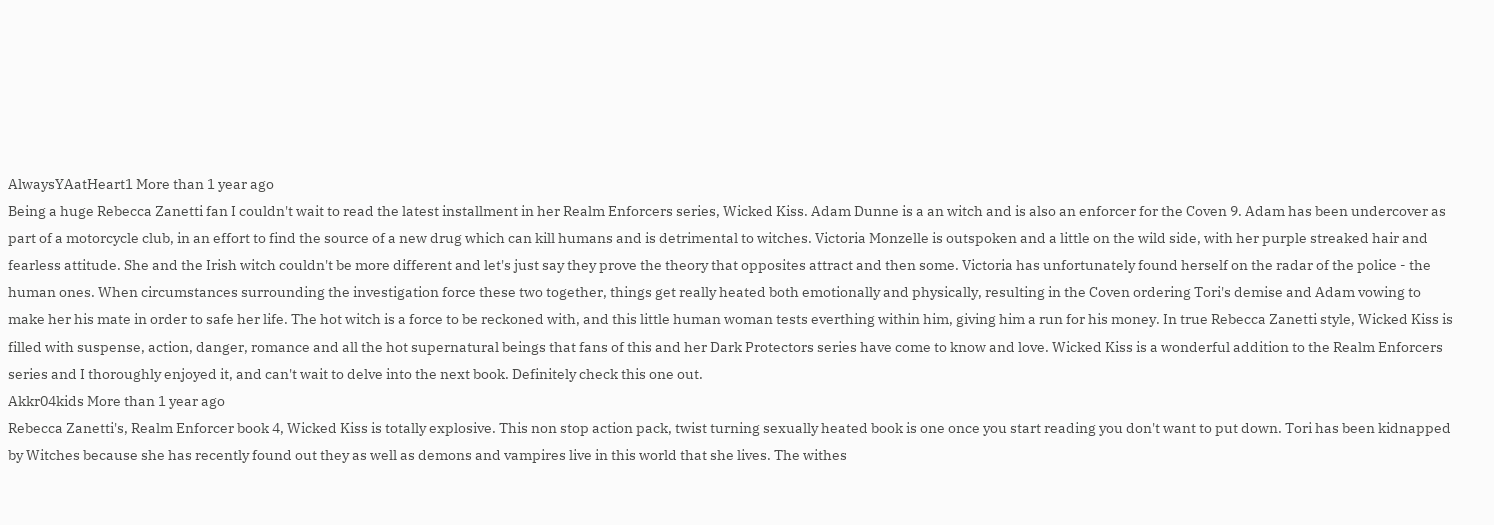AlwaysYAatHeart1 More than 1 year ago
Being a huge Rebecca Zanetti fan I couldn't wait to read the latest installment in her Realm Enforcers series, Wicked Kiss. Adam Dunne is a an witch and is also an enforcer for the Coven 9. Adam has been undercover as part of a motorcycle club, in an effort to find the source of a new drug which can kill humans and is detrimental to witches. Victoria Monzelle is outspoken and a little on the wild side, with her purple streaked hair and fearless attitude. She and the Irish witch couldn't be more different and let's just say they prove the theory that opposites attract and then some. Victoria has unfortunately found herself on the radar of the police - the human ones. When circumstances surrounding the investigation force these two together, things get really heated both emotionally and physically, resulting in the Coven ordering Tori's demise and Adam vowing to make her his mate in order to safe her life. The hot witch is a force to be reckoned with, and this little human woman tests everthing within him, giving him a run for his money. In true Rebecca Zanetti style, Wicked Kiss is filled with suspense, action, danger, romance and all the hot supernatural beings that fans of this and her Dark Protectors series have come to know and love. Wicked Kiss is a wonderful addition to the Realm Enforcers series and I thoroughly enjoyed it, and can't wait to delve into the next book. Definitely check this one out.
Akkr04kids More than 1 year ago
Rebecca Zanetti's, Realm Enforcer book 4, Wicked Kiss is totally explosive. This non stop action pack, twist turning sexually heated book is one once you start reading you don't want to put down. Tori has been kidnapped by Witches because she has recently found out they as well as demons and vampires live in this world that she lives. The withes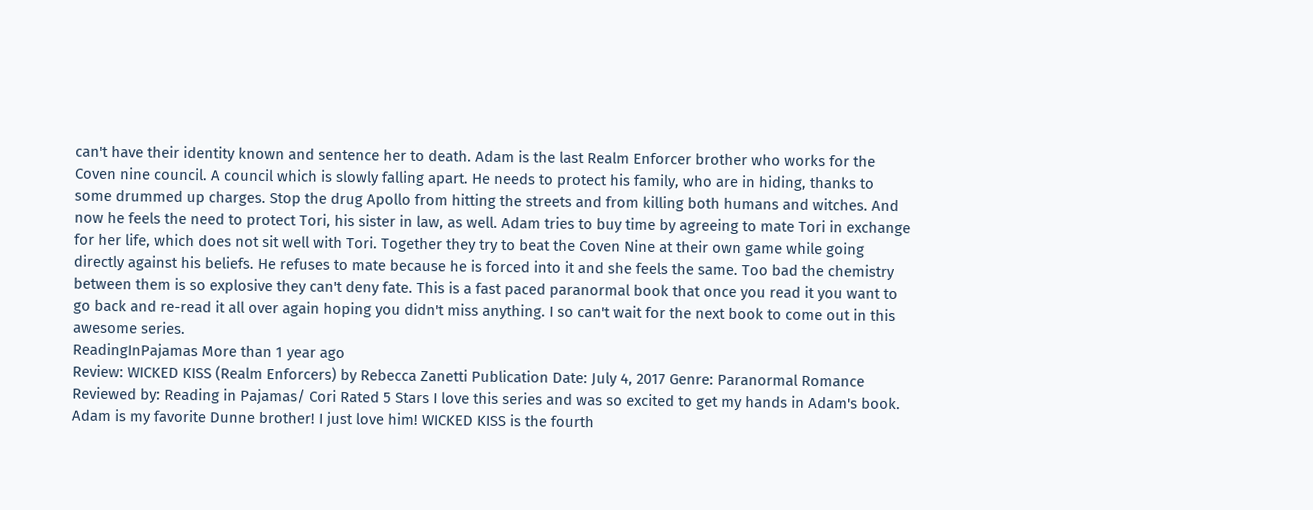can't have their identity known and sentence her to death. Adam is the last Realm Enforcer brother who works for the Coven nine council. A council which is slowly falling apart. He needs to protect his family, who are in hiding, thanks to some drummed up charges. Stop the drug Apollo from hitting the streets and from killing both humans and witches. And now he feels the need to protect Tori, his sister in law, as well. Adam tries to buy time by agreeing to mate Tori in exchange for her life, which does not sit well with Tori. Together they try to beat the Coven Nine at their own game while going directly against his beliefs. He refuses to mate because he is forced into it and she feels the same. Too bad the chemistry between them is so explosive they can't deny fate. This is a fast paced paranormal book that once you read it you want to go back and re-read it all over again hoping you didn't miss anything. I so can't wait for the next book to come out in this awesome series.
ReadingInPajamas More than 1 year ago
Review: WICKED KISS (Realm Enforcers) by Rebecca Zanetti Publication Date: July 4, 2017 Genre: Paranormal Romance Reviewed by: Reading in Pajamas/ Cori Rated 5 Stars I love this series and was so excited to get my hands in Adam's book. Adam is my favorite Dunne brother! I just love him! WICKED KISS is the fourth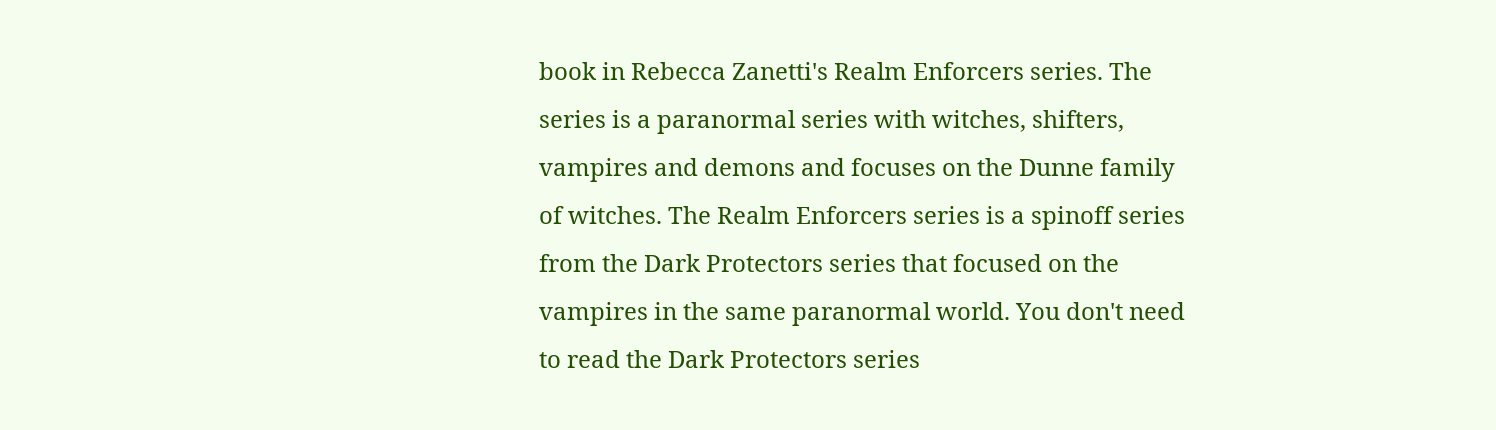book in Rebecca Zanetti's Realm Enforcers series. The series is a paranormal series with witches, shifters, vampires and demons and focuses on the Dunne family of witches. The Realm Enforcers series is a spinoff series from the Dark Protectors series that focused on the vampires in the same paranormal world. You don't need to read the Dark Protectors series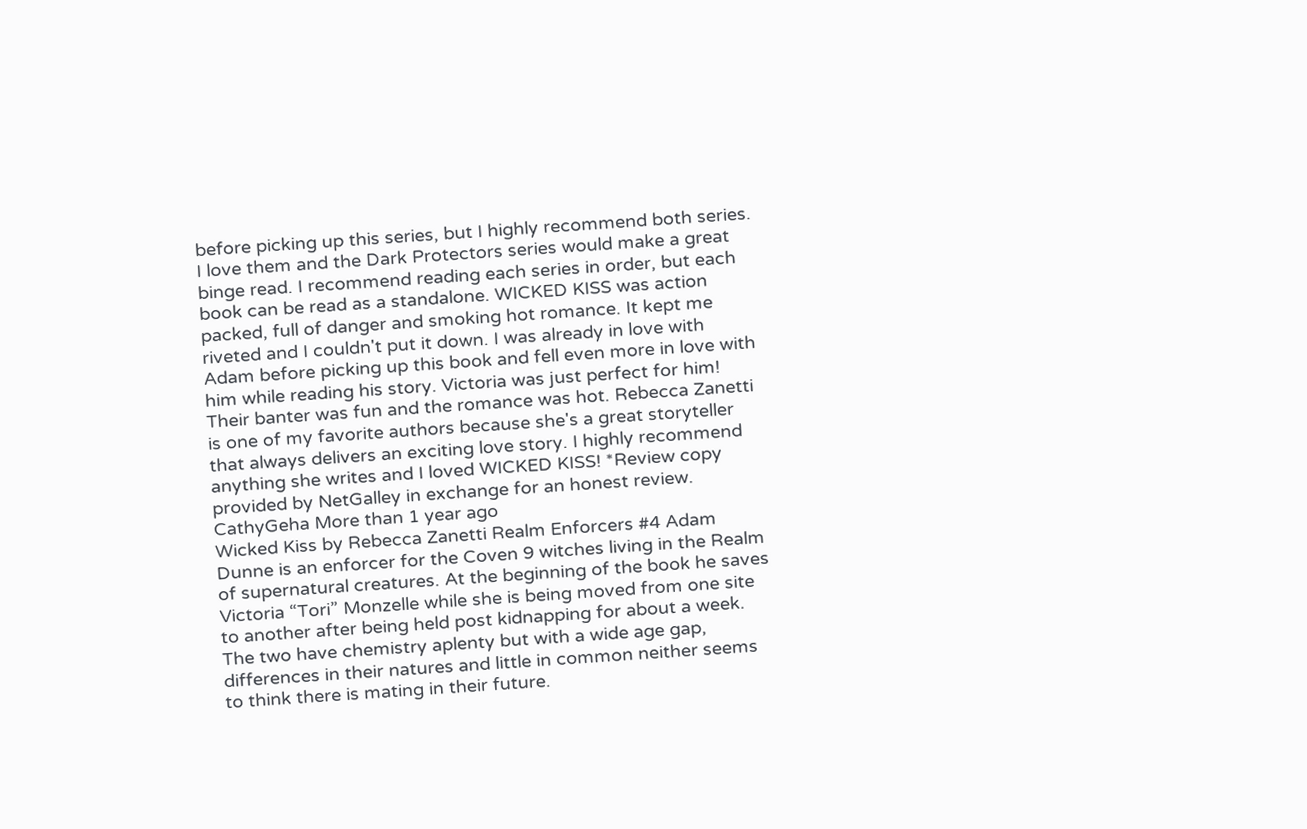before picking up this series, but I highly recommend both series. I love them and the Dark Protectors series would make a great binge read. I recommend reading each series in order, but each book can be read as a standalone. WICKED KISS was action packed, full of danger and smoking hot romance. It kept me riveted and I couldn't put it down. I was already in love with Adam before picking up this book and fell even more in love with him while reading his story. Victoria was just perfect for him! Their banter was fun and the romance was hot. Rebecca Zanetti is one of my favorite authors because she's a great storyteller that always delivers an exciting love story. I highly recommend anything she writes and I loved WICKED KISS! *Review copy provided by NetGalley in exchange for an honest review.
CathyGeha More than 1 year ago
Wicked Kiss by Rebecca Zanetti Realm Enforcers #4 Adam Dunne is an enforcer for the Coven 9 witches living in the Realm of supernatural creatures. At the beginning of the book he saves Victoria “Tori” Monzelle while she is being moved from one site to another after being held post kidnapping for about a week. The two have chemistry aplenty but with a wide age gap, differences in their natures and little in common neither seems to think there is mating in their future.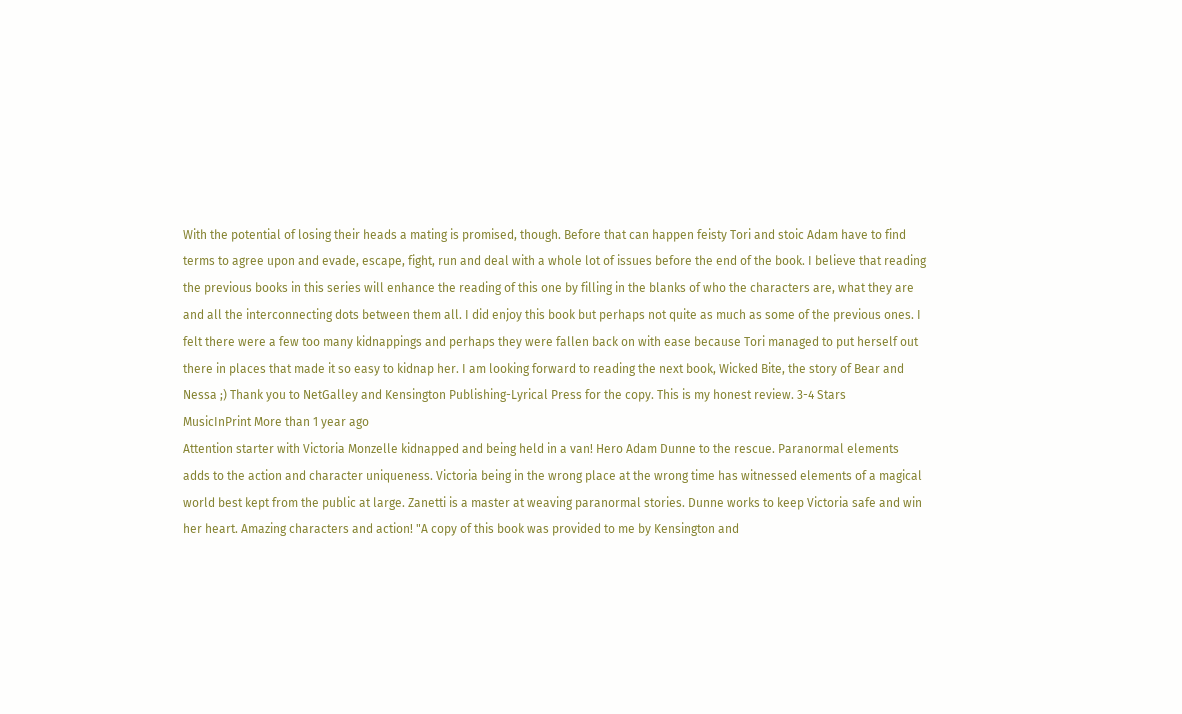With the potential of losing their heads a mating is promised, though. Before that can happen feisty Tori and stoic Adam have to find terms to agree upon and evade, escape, fight, run and deal with a whole lot of issues before the end of the book. I believe that reading the previous books in this series will enhance the reading of this one by filling in the blanks of who the characters are, what they are and all the interconnecting dots between them all. I did enjoy this book but perhaps not quite as much as some of the previous ones. I felt there were a few too many kidnappings and perhaps they were fallen back on with ease because Tori managed to put herself out there in places that made it so easy to kidnap her. I am looking forward to reading the next book, Wicked Bite, the story of Bear and Nessa ;) Thank you to NetGalley and Kensington Publishing-Lyrical Press for the copy. This is my honest review. 3-4 Stars
MusicInPrint More than 1 year ago
Attention starter with Victoria Monzelle kidnapped and being held in a van! Hero Adam Dunne to the rescue. Paranormal elements adds to the action and character uniqueness. Victoria being in the wrong place at the wrong time has witnessed elements of a magical world best kept from the public at large. Zanetti is a master at weaving paranormal stories. Dunne works to keep Victoria safe and win her heart. Amazing characters and action! "A copy of this book was provided to me by Kensington and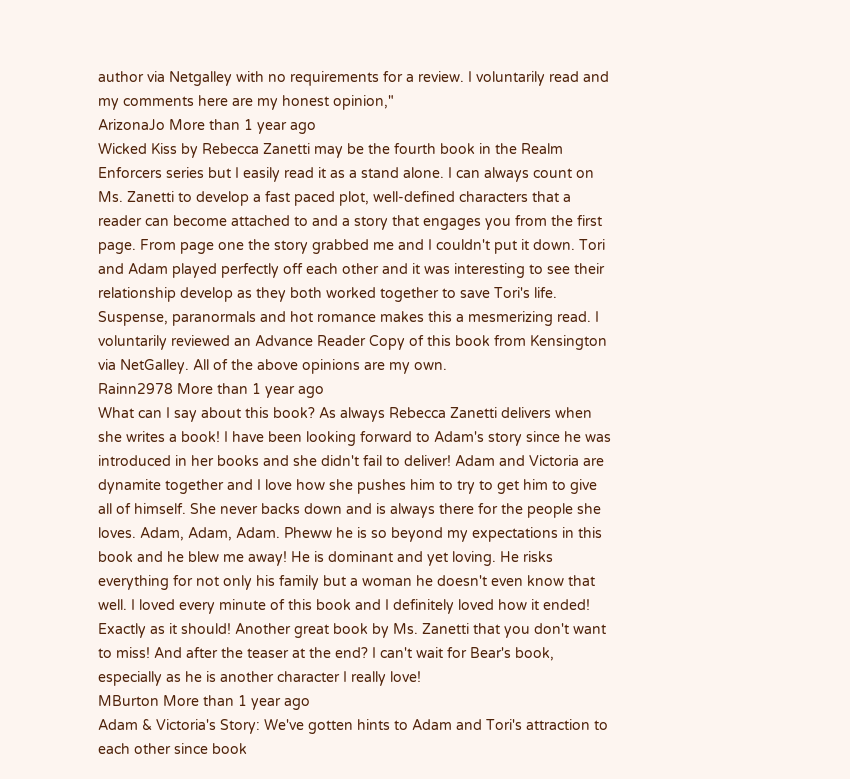author via Netgalley with no requirements for a review. I voluntarily read and my comments here are my honest opinion,"
ArizonaJo More than 1 year ago
Wicked Kiss by Rebecca Zanetti may be the fourth book in the Realm Enforcers series but I easily read it as a stand alone. I can always count on Ms. Zanetti to develop a fast paced plot, well-defined characters that a reader can become attached to and a story that engages you from the first page. From page one the story grabbed me and I couldn't put it down. Tori and Adam played perfectly off each other and it was interesting to see their relationship develop as they both worked together to save Tori's life. Suspense, paranormals and hot romance makes this a mesmerizing read. I voluntarily reviewed an Advance Reader Copy of this book from Kensington via NetGalley. All of the above opinions are my own.
Rainn2978 More than 1 year ago
What can I say about this book? As always Rebecca Zanetti delivers when she writes a book! I have been looking forward to Adam's story since he was introduced in her books and she didn't fail to deliver! Adam and Victoria are dynamite together and I love how she pushes him to try to get him to give all of himself. She never backs down and is always there for the people she loves. Adam, Adam, Adam. Pheww he is so beyond my expectations in this book and he blew me away! He is dominant and yet loving. He risks everything for not only his family but a woman he doesn't even know that well. I loved every minute of this book and I definitely loved how it ended! Exactly as it should! Another great book by Ms. Zanetti that you don't want to miss! And after the teaser at the end? I can't wait for Bear's book, especially as he is another character I really love!
MBurton More than 1 year ago
Adam & Victoria's Story: We've gotten hints to Adam and Tori's attraction to each other since book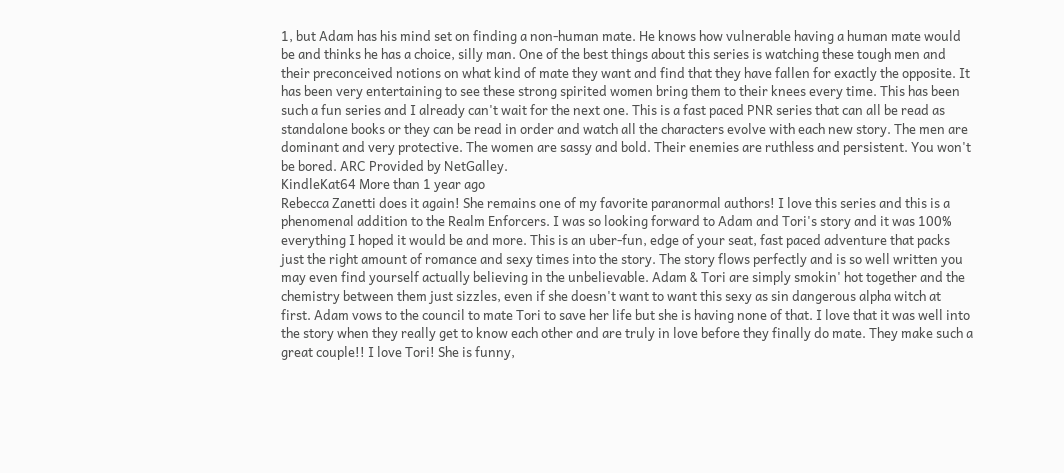1, but Adam has his mind set on finding a non-human mate. He knows how vulnerable having a human mate would be and thinks he has a choice, silly man. One of the best things about this series is watching these tough men and their preconceived notions on what kind of mate they want and find that they have fallen for exactly the opposite. It has been very entertaining to see these strong spirited women bring them to their knees every time. This has been such a fun series and I already can't wait for the next one. This is a fast paced PNR series that can all be read as standalone books or they can be read in order and watch all the characters evolve with each new story. The men are dominant and very protective. The women are sassy and bold. Their enemies are ruthless and persistent. You won't be bored. ARC Provided by NetGalley.
KindleKat64 More than 1 year ago
Rebecca Zanetti does it again! She remains one of my favorite paranormal authors! I love this series and this is a phenomenal addition to the Realm Enforcers. I was so looking forward to Adam and Tori's story and it was 100% everything I hoped it would be and more. This is an uber-fun, edge of your seat, fast paced adventure that packs just the right amount of romance and sexy times into the story. The story flows perfectly and is so well written you may even find yourself actually believing in the unbelievable. Adam & Tori are simply smokin' hot together and the chemistry between them just sizzles, even if she doesn't want to want this sexy as sin dangerous alpha witch at first. Adam vows to the council to mate Tori to save her life but she is having none of that. I love that it was well into the story when they really get to know each other and are truly in love before they finally do mate. They make such a great couple!! I love Tori! She is funny,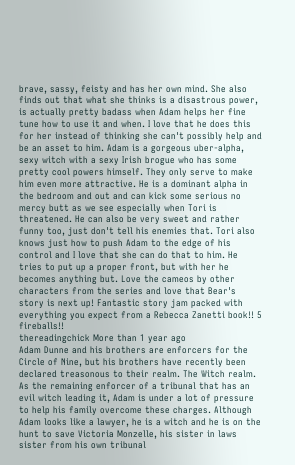brave, sassy, feisty and has her own mind. She also finds out that what she thinks is a disastrous power, is actually pretty badass when Adam helps her fine tune how to use it and when. I love that he does this for her instead of thinking she can't possibly help and be an asset to him. Adam is a gorgeous uber-alpha, sexy witch with a sexy Irish brogue who has some pretty cool powers himself. They only serve to make him even more attractive. He is a dominant alpha in the bedroom and out and can kick some serious no mercy butt as we see especially when Tori is threatened. He can also be very sweet and rather funny too, just don't tell his enemies that. Tori also knows just how to push Adam to the edge of his control and I love that she can do that to him. He tries to put up a proper front, but with her he becomes anything but. Love the cameos by other characters from the series and love that Bear's story is next up! Fantastic story jam packed with everything you expect from a Rebecca Zanetti book!! 5 fireballs!!
thereadingchick More than 1 year ago
Adam Dunne and his brothers are enforcers for the Circle of Nine, but his brothers have recently been declared treasonous to their realm. The Witch realm. As the remaining enforcer of a tribunal that has an evil witch leading it, Adam is under a lot of pressure to help his family overcome these charges. Although Adam looks like a lawyer, he is a witch and he is on the hunt to save Victoria Monzelle, his sister in laws sister from his own tribunal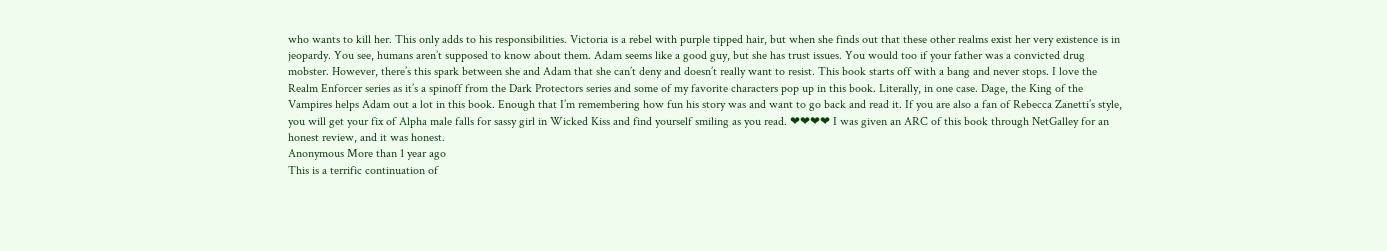who wants to kill her. This only adds to his responsibilities. Victoria is a rebel with purple tipped hair, but when she finds out that these other realms exist her very existence is in jeopardy. You see, humans aren’t supposed to know about them. Adam seems like a good guy, but she has trust issues. You would too if your father was a convicted drug mobster. However, there’s this spark between she and Adam that she can’t deny and doesn’t really want to resist. This book starts off with a bang and never stops. I love the Realm Enforcer series as it’s a spinoff from the Dark Protectors series and some of my favorite characters pop up in this book. Literally, in one case. Dage, the King of the Vampires helps Adam out a lot in this book. Enough that I’m remembering how fun his story was and want to go back and read it. If you are also a fan of Rebecca Zanetti’s style, you will get your fix of Alpha male falls for sassy girl in Wicked Kiss and find yourself smiling as you read. ❤❤❤❤ I was given an ARC of this book through NetGalley for an honest review, and it was honest.
Anonymous More than 1 year ago
This is a terrific continuation of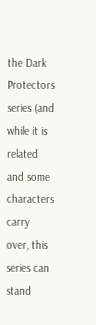the Dark Protectors series (and while it is related and some characters carry over, this series can stand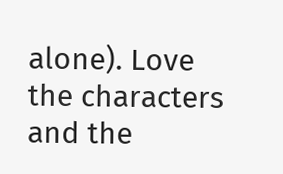alone). Love the characters and the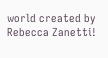world created by Rebecca Zanetti!